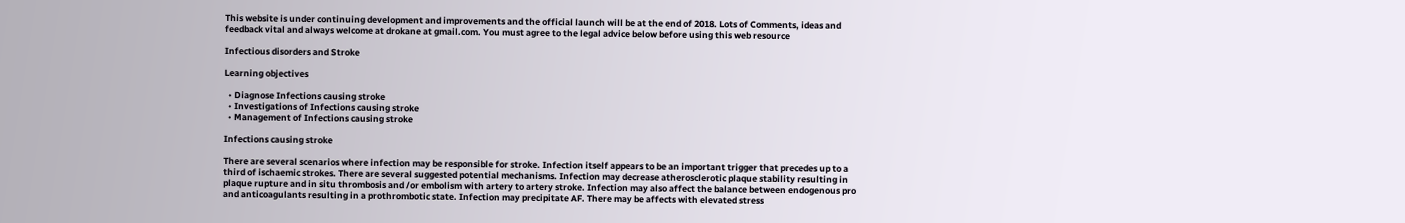This website is under continuing development and improvements and the official launch will be at the end of 2018. Lots of Comments, ideas and feedback vital and always welcome at drokane at gmail.com. You must agree to the legal advice below before using this web resource

Infectious disorders and Stroke

Learning objectives

  • Diagnose Infections causing stroke
  • Investigations of Infections causing stroke
  • Management of Infections causing stroke

Infections causing stroke

There are several scenarios where infection may be responsible for stroke. Infection itself appears to be an important trigger that precedes up to a third of ischaemic strokes. There are several suggested potential mechanisms. Infection may decrease atherosclerotic plaque stability resulting in plaque rupture and in situ thrombosis and /or embolism with artery to artery stroke. Infection may also affect the balance between endogenous pro and anticoagulants resulting in a prothrombotic state. Infection may precipitate AF. There may be affects with elevated stress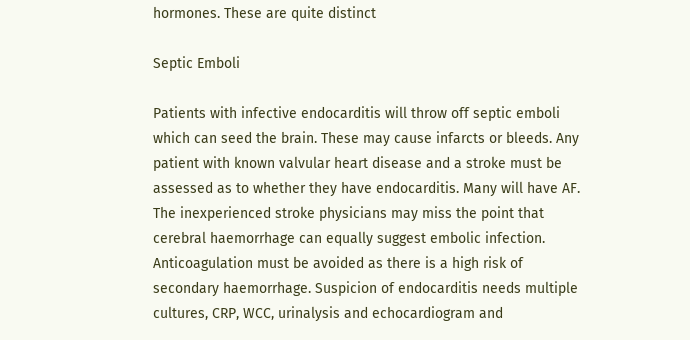hormones. These are quite distinct

Septic Emboli

Patients with infective endocarditis will throw off septic emboli which can seed the brain. These may cause infarcts or bleeds. Any patient with known valvular heart disease and a stroke must be assessed as to whether they have endocarditis. Many will have AF. The inexperienced stroke physicians may miss the point that cerebral haemorrhage can equally suggest embolic infection. Anticoagulation must be avoided as there is a high risk of secondary haemorrhage. Suspicion of endocarditis needs multiple cultures, CRP, WCC, urinalysis and echocardiogram and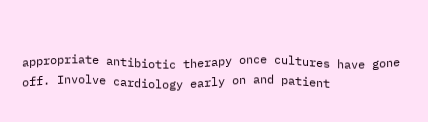appropriate antibiotic therapy once cultures have gone off. Involve cardiology early on and patient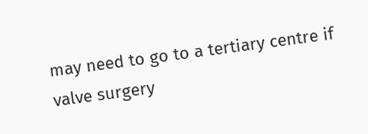may need to go to a tertiary centre if valve surgery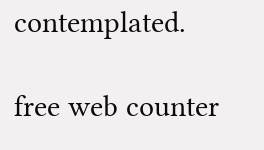contemplated.

free web counter